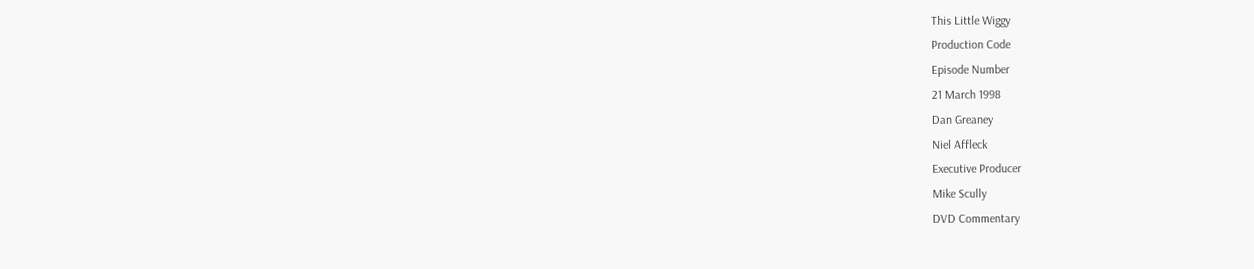This Little Wiggy
Production Code
Episode Number
21 March 1998
Dan Greaney
Niel Affleck
Executive Producer
Mike Scully
DVD Commentary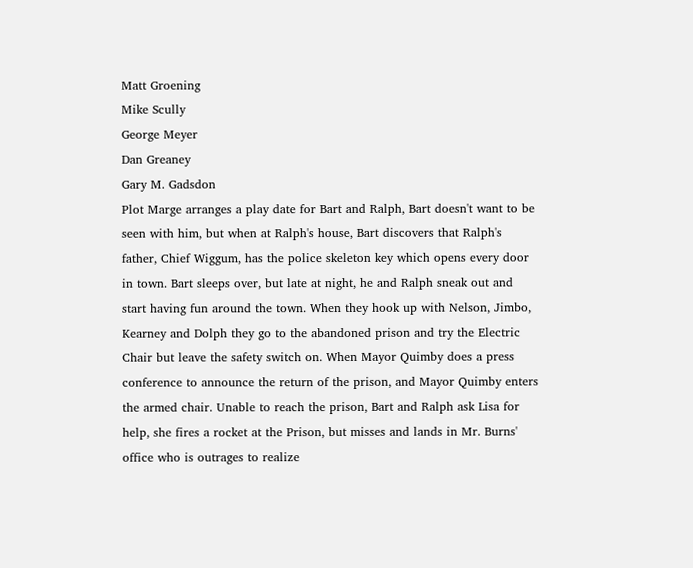Matt Groening
Mike Scully
George Meyer
Dan Greaney
Gary M. Gadsdon
Plot Marge arranges a play date for Bart and Ralph, Bart doesn't want to be seen with him, but when at Ralph's house, Bart discovers that Ralph's father, Chief Wiggum, has the police skeleton key which opens every door in town. Bart sleeps over, but late at night, he and Ralph sneak out and start having fun around the town. When they hook up with Nelson, Jimbo, Kearney and Dolph they go to the abandoned prison and try the Electric Chair but leave the safety switch on. When Mayor Quimby does a press conference to announce the return of the prison, and Mayor Quimby enters the armed chair. Unable to reach the prison, Bart and Ralph ask Lisa for help, she fires a rocket at the Prison, but misses and lands in Mr. Burns' office who is outrages to realize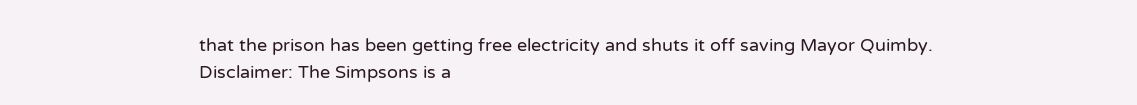that the prison has been getting free electricity and shuts it off saving Mayor Quimby.
Disclaimer: The Simpsons is a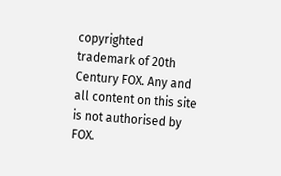copyrighted trademark of 20th Century FOX. Any and all content on this site is not authorised by FOX.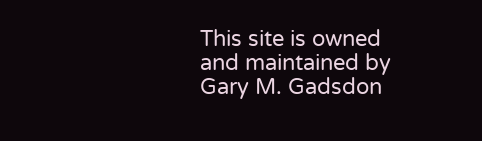This site is owned and maintained by Gary M. Gadsdon